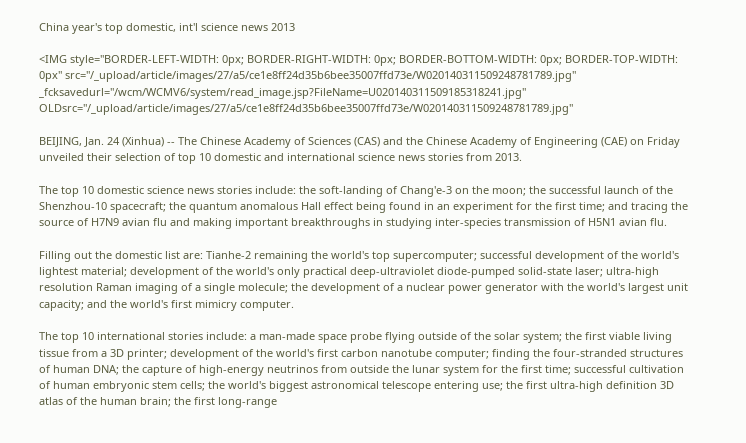China year's top domestic, int'l science news 2013

<IMG style="BORDER-LEFT-WIDTH: 0px; BORDER-RIGHT-WIDTH: 0px; BORDER-BOTTOM-WIDTH: 0px; BORDER-TOP-WIDTH: 0px" src="/_upload/article/images/27/a5/ce1e8ff24d35b6bee35007ffd73e/W020140311509248781789.jpg" _fcksavedurl="/wcm/WCMV6/system/read_image.jsp?FileName=U020140311509185318241.jpg" OLDsrc="/_upload/article/images/27/a5/ce1e8ff24d35b6bee35007ffd73e/W020140311509248781789.jpg"

BEIJING, Jan. 24 (Xinhua) -- The Chinese Academy of Sciences (CAS) and the Chinese Academy of Engineering (CAE) on Friday unveiled their selection of top 10 domestic and international science news stories from 2013.

The top 10 domestic science news stories include: the soft-landing of Chang'e-3 on the moon; the successful launch of the Shenzhou-10 spacecraft; the quantum anomalous Hall effect being found in an experiment for the first time; and tracing the source of H7N9 avian flu and making important breakthroughs in studying inter-species transmission of H5N1 avian flu.

Filling out the domestic list are: Tianhe-2 remaining the world's top supercomputer; successful development of the world's lightest material; development of the world's only practical deep-ultraviolet diode-pumped solid-state laser; ultra-high resolution Raman imaging of a single molecule; the development of a nuclear power generator with the world's largest unit capacity; and the world's first mimicry computer.

The top 10 international stories include: a man-made space probe flying outside of the solar system; the first viable living tissue from a 3D printer; development of the world's first carbon nanotube computer; finding the four-stranded structures of human DNA; the capture of high-energy neutrinos from outside the lunar system for the first time; successful cultivation of human embryonic stem cells; the world's biggest astronomical telescope entering use; the first ultra-high definition 3D atlas of the human brain; the first long-range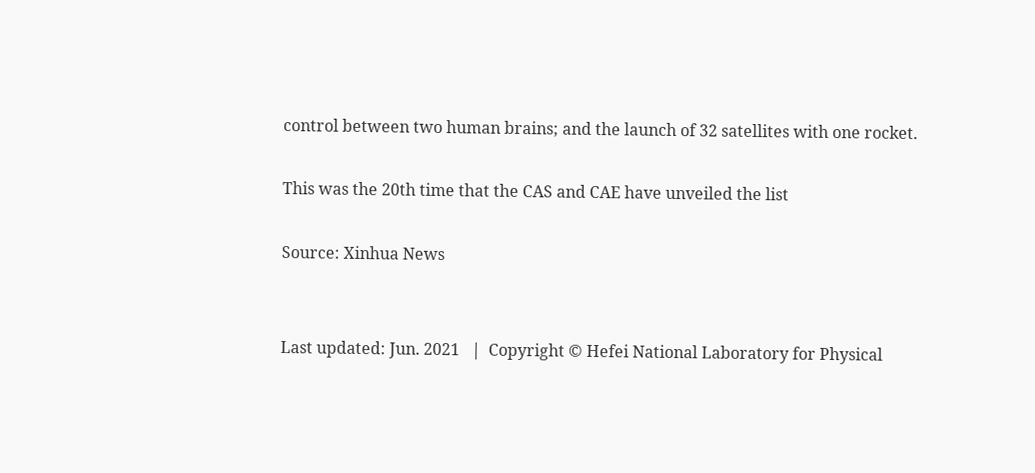control between two human brains; and the launch of 32 satellites with one rocket.

This was the 20th time that the CAS and CAE have unveiled the list

Source: Xinhua News


Last updated: Jun. 2021   |  Copyright © Hefei National Laboratory for Physical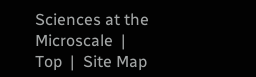Sciences at the Microscale  |  Top  |  Site Map